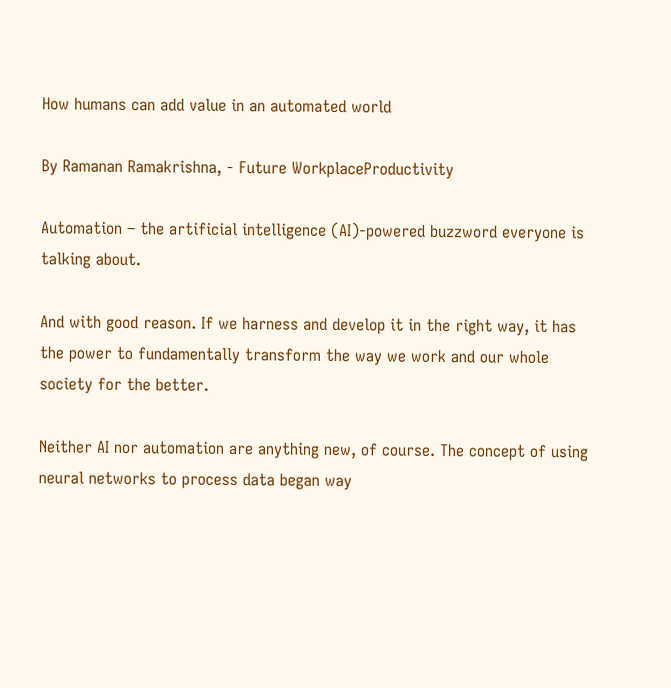How humans can add value in an automated world

By Ramanan Ramakrishna, - Future WorkplaceProductivity

Automation – the artificial intelligence (AI)-powered buzzword everyone is talking about.

And with good reason. If we harness and develop it in the right way, it has the power to fundamentally transform the way we work and our whole society for the better.

Neither AI nor automation are anything new, of course. The concept of using neural networks to process data began way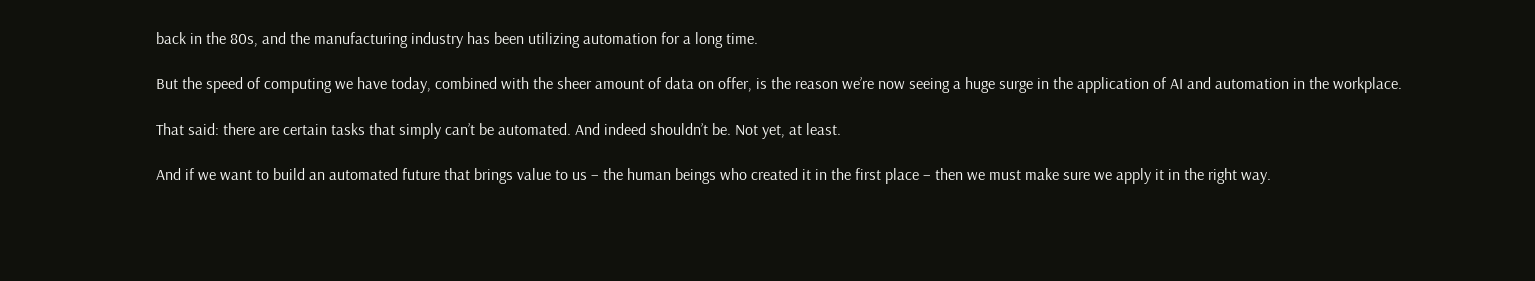back in the 80s, and the manufacturing industry has been utilizing automation for a long time.

But the speed of computing we have today, combined with the sheer amount of data on offer, is the reason we’re now seeing a huge surge in the application of AI and automation in the workplace.

That said: there are certain tasks that simply can’t be automated. And indeed shouldn’t be. Not yet, at least.

And if we want to build an automated future that brings value to us – the human beings who created it in the first place – then we must make sure we apply it in the right way.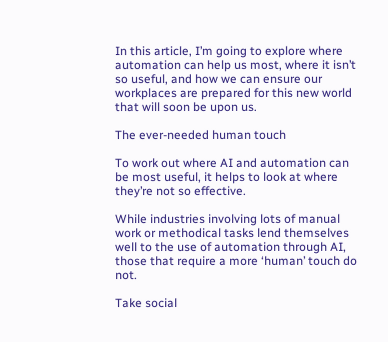In this article, I’m going to explore where automation can help us most, where it isn’t so useful, and how we can ensure our workplaces are prepared for this new world that will soon be upon us.

The ever-needed human touch

To work out where AI and automation can be most useful, it helps to look at where they’re not so effective.

While industries involving lots of manual work or methodical tasks lend themselves well to the use of automation through AI, those that require a more ‘human’ touch do not.

Take social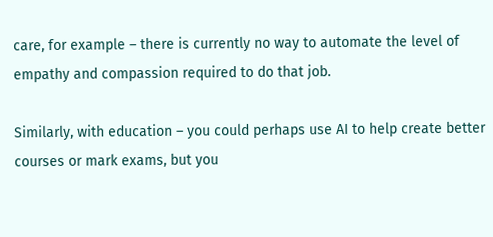care, for example – there is currently no way to automate the level of empathy and compassion required to do that job.

Similarly, with education – you could perhaps use AI to help create better courses or mark exams, but you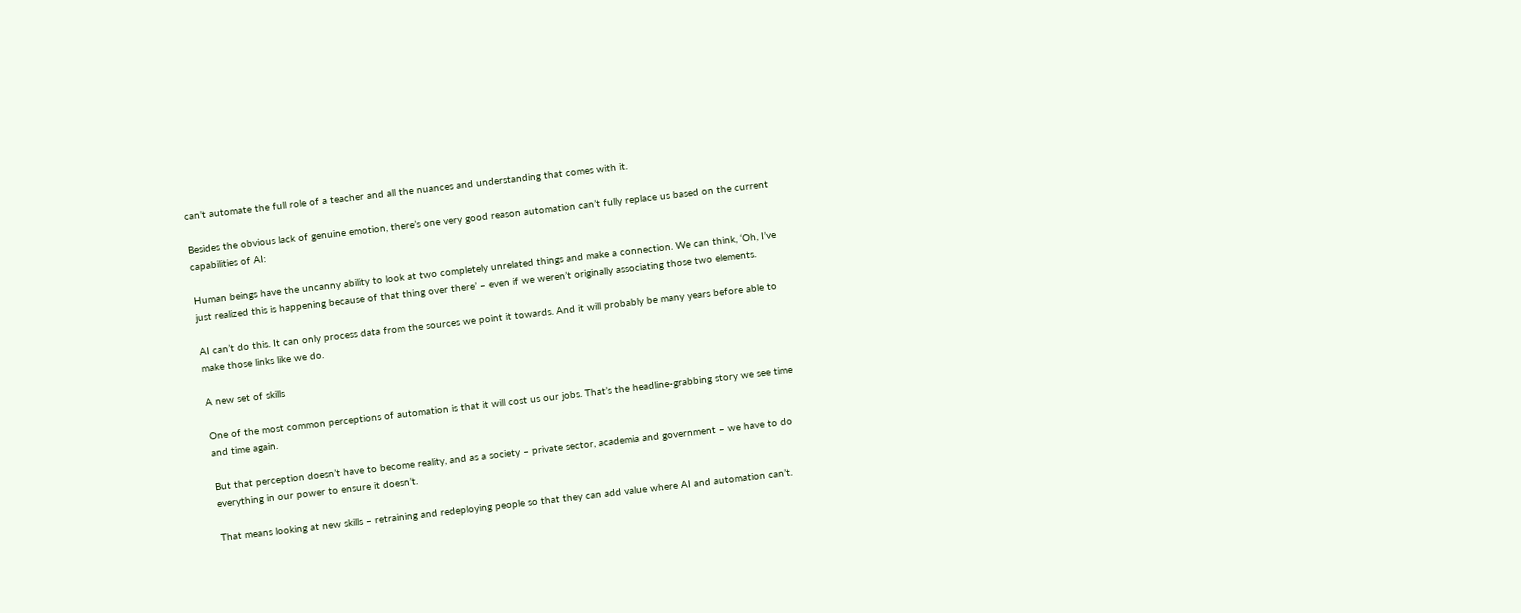can’t automate the full role of a teacher and all the nuances and understanding that comes with it.

Besides the obvious lack of genuine emotion, there’s one very good reason automation can’t fully replace us based on the current capabilities of AI:

Human beings have the uncanny ability to look at two completely unrelated things and make a connection. We can think, ‘Oh, I’ve just realized this is happening because of that thing over there’ – even if we weren’t originally associating those two elements.

AI can’t do this. It can only process data from the sources we point it towards. And it will probably be many years before able to make those links like we do.

A new set of skills

One of the most common perceptions of automation is that it will cost us our jobs. That’s the headline-grabbing story we see time and time again.

But that perception doesn’t have to become reality, and as a society – private sector, academia and government – we have to do everything in our power to ensure it doesn’t.

That means looking at new skills – retraining and redeploying people so that they can add value where AI and automation can’t.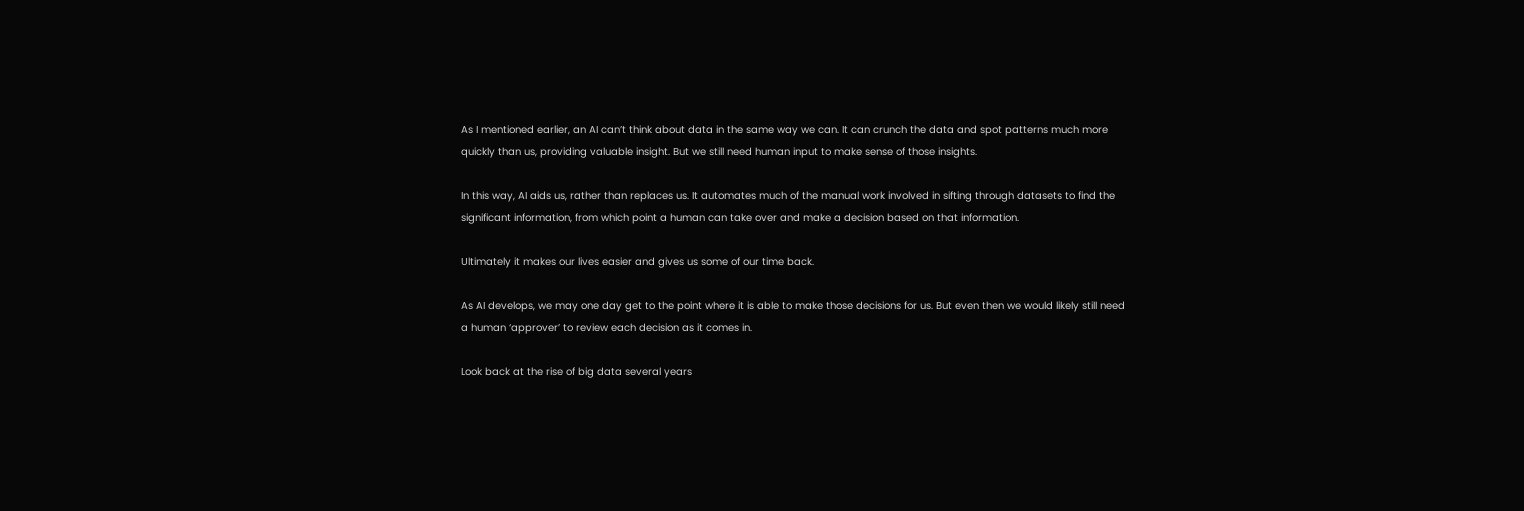As I mentioned earlier, an AI can’t think about data in the same way we can. It can crunch the data and spot patterns much more quickly than us, providing valuable insight. But we still need human input to make sense of those insights.

In this way, AI aids us, rather than replaces us. It automates much of the manual work involved in sifting through datasets to find the significant information, from which point a human can take over and make a decision based on that information.

Ultimately it makes our lives easier and gives us some of our time back.

As AI develops, we may one day get to the point where it is able to make those decisions for us. But even then we would likely still need a human ‘approver’ to review each decision as it comes in.

Look back at the rise of big data several years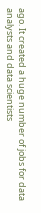ago. It created a huge number of jobs for data analysts and data scientists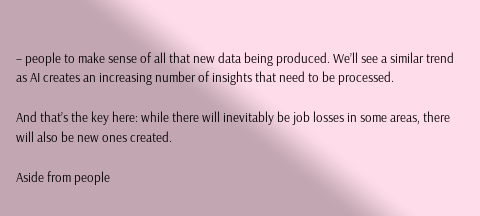– people to make sense of all that new data being produced. We’ll see a similar trend as AI creates an increasing number of insights that need to be processed.

And that’s the key here: while there will inevitably be job losses in some areas, there will also be new ones created.

Aside from people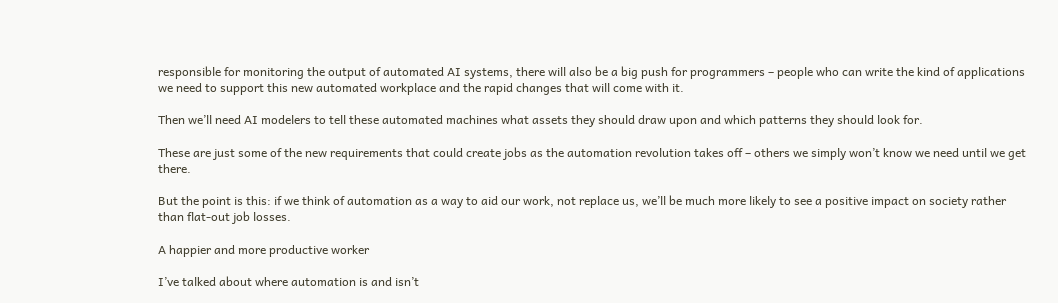responsible for monitoring the output of automated AI systems, there will also be a big push for programmers – people who can write the kind of applications we need to support this new automated workplace and the rapid changes that will come with it.

Then we’ll need AI modelers to tell these automated machines what assets they should draw upon and which patterns they should look for.

These are just some of the new requirements that could create jobs as the automation revolution takes off – others we simply won’t know we need until we get there.

But the point is this: if we think of automation as a way to aid our work, not replace us, we’ll be much more likely to see a positive impact on society rather than flat-out job losses.

A happier and more productive worker

I’ve talked about where automation is and isn’t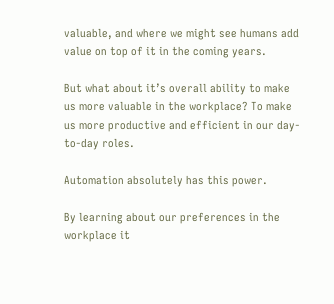valuable, and where we might see humans add value on top of it in the coming years.

But what about it’s overall ability to make us more valuable in the workplace? To make us more productive and efficient in our day-to-day roles.

Automation absolutely has this power.

By learning about our preferences in the workplace it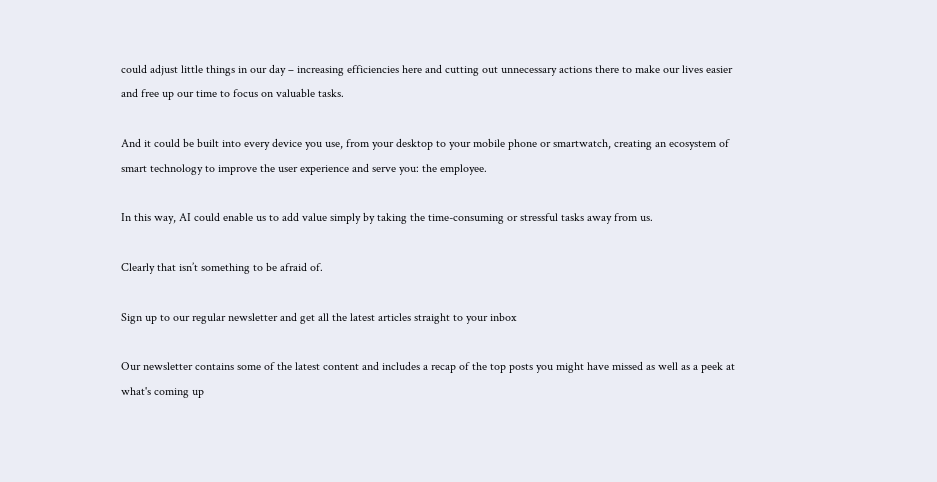could adjust little things in our day – increasing efficiencies here and cutting out unnecessary actions there to make our lives easier and free up our time to focus on valuable tasks.

And it could be built into every device you use, from your desktop to your mobile phone or smartwatch, creating an ecosystem of smart technology to improve the user experience and serve you: the employee.

In this way, AI could enable us to add value simply by taking the time-consuming or stressful tasks away from us.

Clearly that isn’t something to be afraid of.

Sign up to our regular newsletter and get all the latest articles straight to your inbox

Our newsletter contains some of the latest content and includes a recap of the top posts you might have missed as well as a peek at what's coming up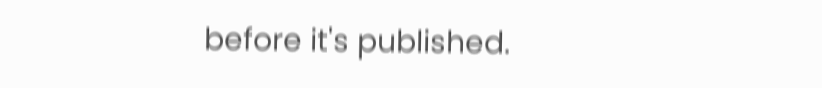before it's published.